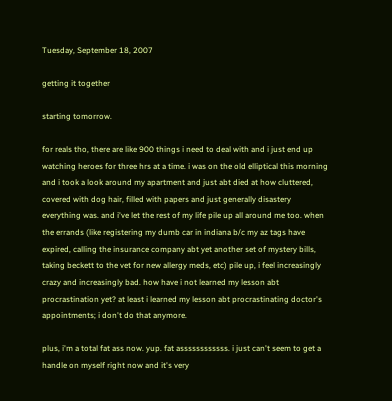Tuesday, September 18, 2007

getting it together

starting tomorrow.

for reals tho, there are like 900 things i need to deal with and i just end up watching heroes for three hrs at a time. i was on the old elliptical this morning and i took a look around my apartment and just abt died at how cluttered, covered with dog hair, filled with papers and just generally disastery everything was. and i've let the rest of my life pile up all around me too. when the errands (like registering my dumb car in indiana b/c my az tags have expired, calling the insurance company abt yet another set of mystery bills, taking beckett to the vet for new allergy meds, etc) pile up, i feel increasingly crazy and increasingly bad. how have i not learned my lesson abt procrastination yet? at least i learned my lesson abt procrastinating doctor's appointments; i don't do that anymore.

plus, i'm a total fat ass now. yup. fat assssssssssss. i just can't seem to get a handle on myself right now and it's very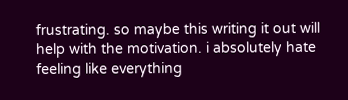frustrating. so maybe this writing it out will help with the motivation. i absolutely hate feeling like everything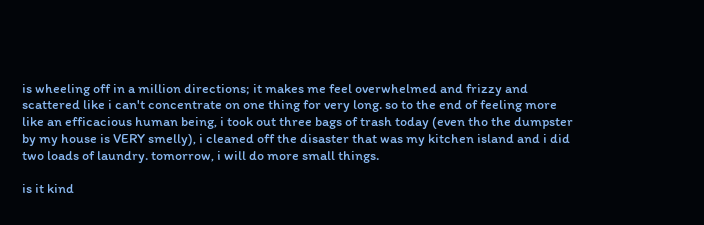is wheeling off in a million directions; it makes me feel overwhelmed and frizzy and scattered like i can't concentrate on one thing for very long. so to the end of feeling more like an efficacious human being, i took out three bags of trash today (even tho the dumpster by my house is VERY smelly), i cleaned off the disaster that was my kitchen island and i did two loads of laundry. tomorrow, i will do more small things.

is it kind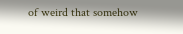of weird that somehow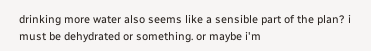drinking more water also seems like a sensible part of the plan? i must be dehydrated or something. or maybe i'm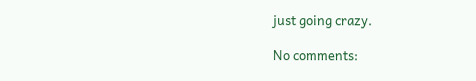just going crazy.

No comments: